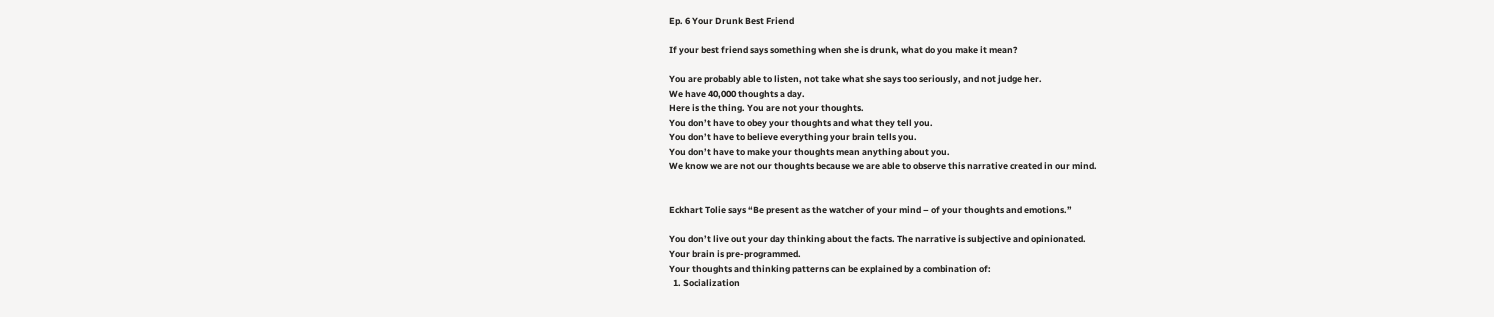Ep. 6 Your Drunk Best Friend

If your best friend says something when she is drunk, what do you make it mean?

You are probably able to listen, not take what she says too seriously, and not judge her.
We have 40,000 thoughts a day.
Here is the thing. You are not your thoughts.
You don’t have to obey your thoughts and what they tell you.
You don’t have to believe everything your brain tells you.
You don’t have to make your thoughts mean anything about you.
We know we are not our thoughts because we are able to observe this narrative created in our mind.


Eckhart Tolie says “Be present as the watcher of your mind – of your thoughts and emotions.”

You don’t live out your day thinking about the facts. The narrative is subjective and opinionated.
Your brain is pre-programmed.
Your thoughts and thinking patterns can be explained by a combination of:
  1. Socialization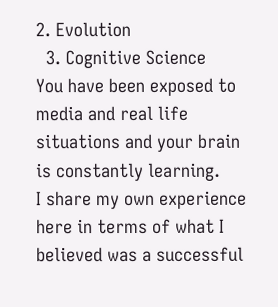2. Evolution
  3. Cognitive Science
You have been exposed to media and real life situations and your brain is constantly learning.
I share my own experience here in terms of what I believed was a successful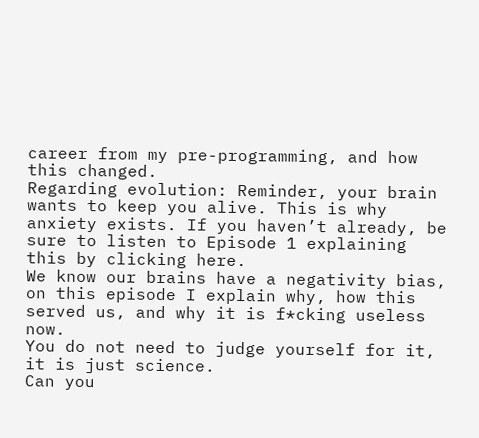career from my pre-programming, and how this changed.
Regarding evolution: Reminder, your brain wants to keep you alive. This is why anxiety exists. If you haven’t already, be sure to listen to Episode 1 explaining this by clicking here.
We know our brains have a negativity bias, on this episode I explain why, how this served us, and why it is f*cking useless now.
You do not need to judge yourself for it, it is just science.
Can you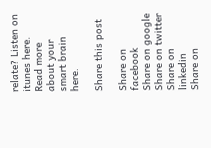relate? Listen on itunes here.
Read more about your smart brain here.

Share this post

Share on facebook
Share on google
Share on twitter
Share on linkedin
Share on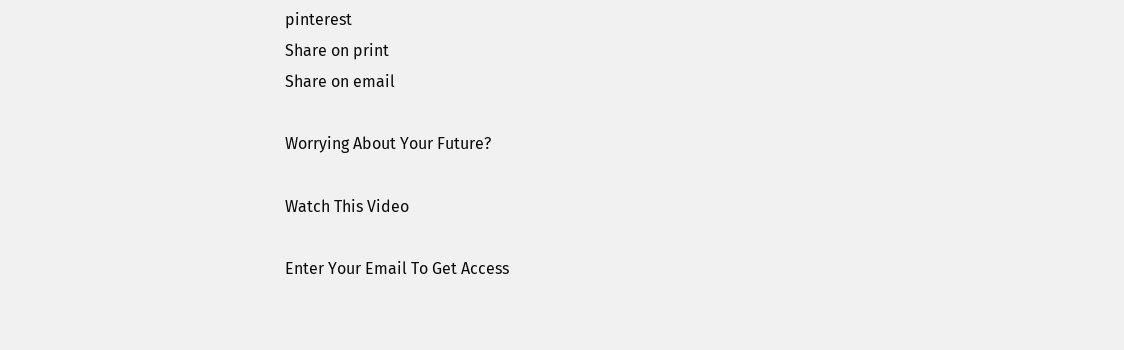pinterest
Share on print
Share on email

Worrying About Your Future?

Watch This Video

Enter Your Email To Get Access